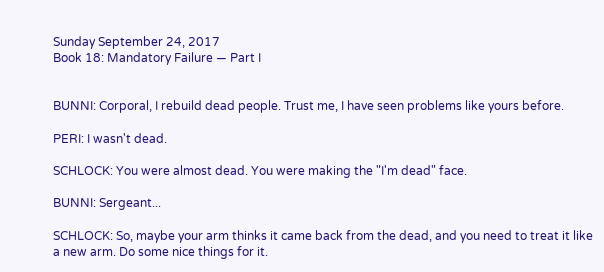Sunday September 24, 2017
Book 18: Mandatory Failure — Part I


BUNNI: Corporal, I rebuild dead people. Trust me, I have seen problems like yours before.

PERI: I wasn't dead.

SCHLOCK: You were almost dead. You were making the "I'm dead" face.

BUNNI: Sergeant...

SCHLOCK: So, maybe your arm thinks it came back from the dead, and you need to treat it like a new arm. Do some nice things for it.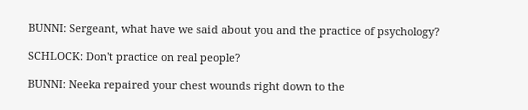BUNNI: Sergeant, what have we said about you and the practice of psychology?

SCHLOCK: Don't practice on real people?

BUNNI: Neeka repaired your chest wounds right down to the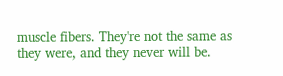muscle fibers. They're not the same as they were, and they never will be.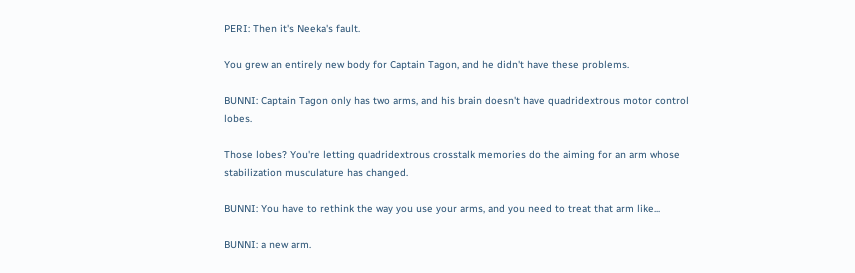PERI: Then it's Neeka's fault.

You grew an entirely new body for Captain Tagon, and he didn't have these problems.

BUNNI: Captain Tagon only has two arms, and his brain doesn't have quadridextrous motor control lobes.

Those lobes? You're letting quadridextrous crosstalk memories do the aiming for an arm whose stabilization musculature has changed.

BUNNI: You have to rethink the way you use your arms, and you need to treat that arm like...

BUNNI: a new arm.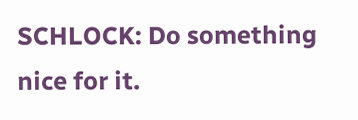SCHLOCK: Do something nice for it.